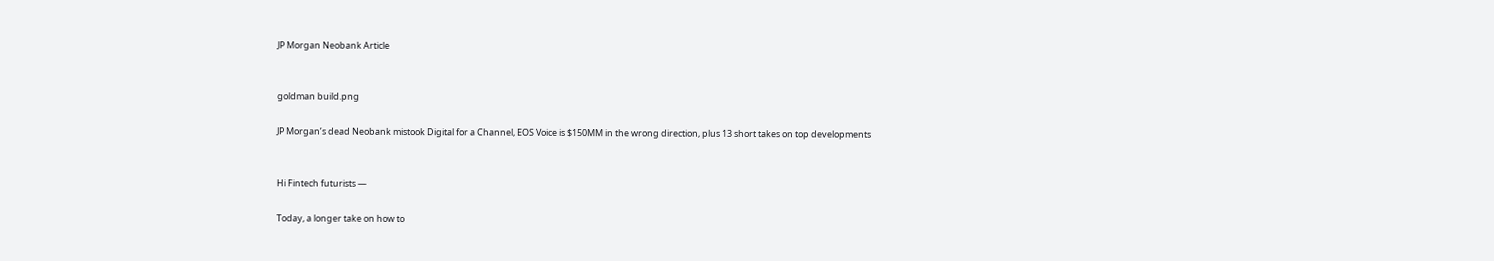JP Morgan Neobank Article


goldman build.png

JP Morgan’s dead Neobank mistook Digital for a Channel, EOS Voice is $150MM in the wrong direction, plus 13 short takes on top developments


Hi Fintech futurists —

Today, a longer take on how to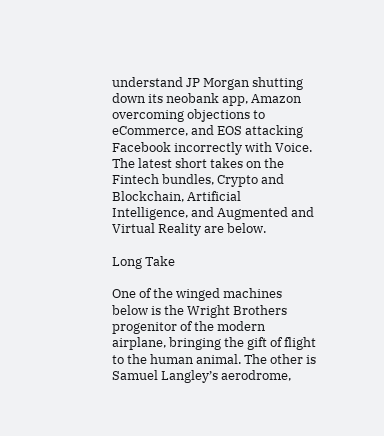understand JP Morgan shutting down its neobank app, Amazon overcoming objections to eCommerce, and EOS attacking Facebook incorrectly with Voice. The latest short takes on the Fintech bundles, Crypto and Blockchain, Artificial Intelligence, and Augmented and Virtual Reality are below.

Long Take

One of the winged machines below is the Wright Brothers progenitor of the modern airplane, bringing the gift of flight to the human animal. The other is Samuel Langley’s aerodrome,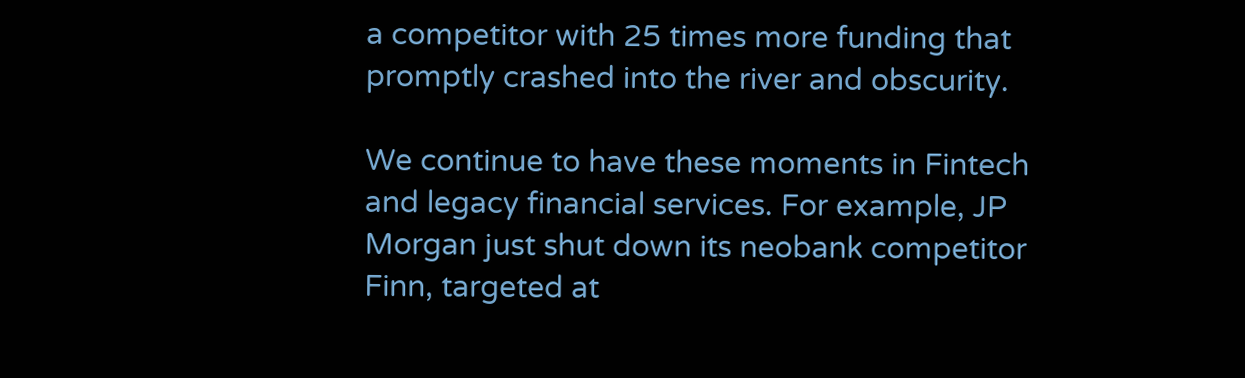a competitor with 25 times more funding that promptly crashed into the river and obscurity.

We continue to have these moments in Fintech and legacy financial services. For example, JP Morgan just shut down its neobank competitor Finn, targeted at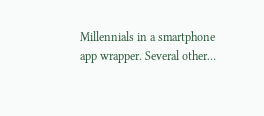Millennials in a smartphone app wrapper. Several other…